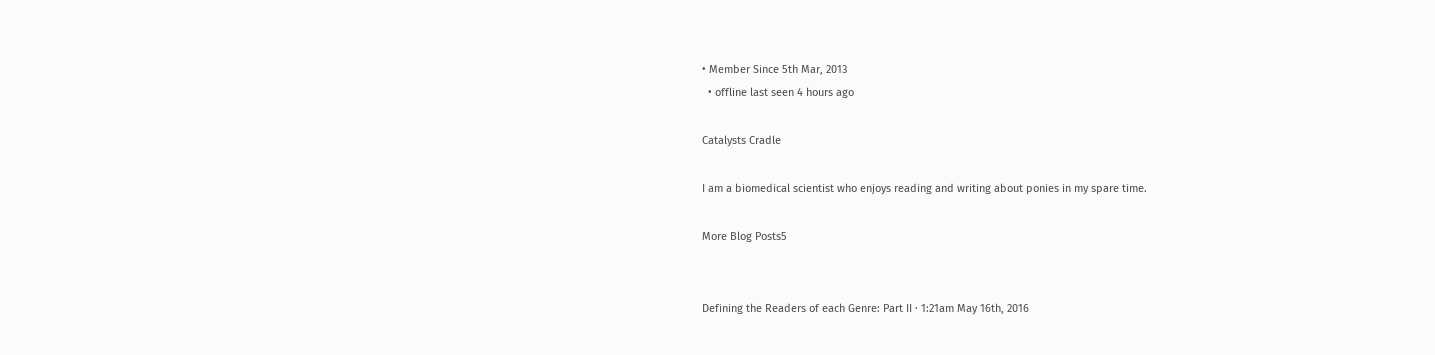• Member Since 5th Mar, 2013
  • offline last seen 4 hours ago

Catalysts Cradle

I am a biomedical scientist who enjoys reading and writing about ponies in my spare time.

More Blog Posts5


Defining the Readers of each Genre: Part II · 1:21am May 16th, 2016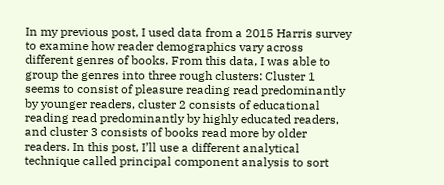In my previous post, I used data from a 2015 Harris survey to examine how reader demographics vary across different genres of books. From this data, I was able to group the genres into three rough clusters: Cluster 1 seems to consist of pleasure reading read predominantly by younger readers, cluster 2 consists of educational reading read predominantly by highly educated readers, and cluster 3 consists of books read more by older readers. In this post, I’ll use a different analytical technique called principal component analysis to sort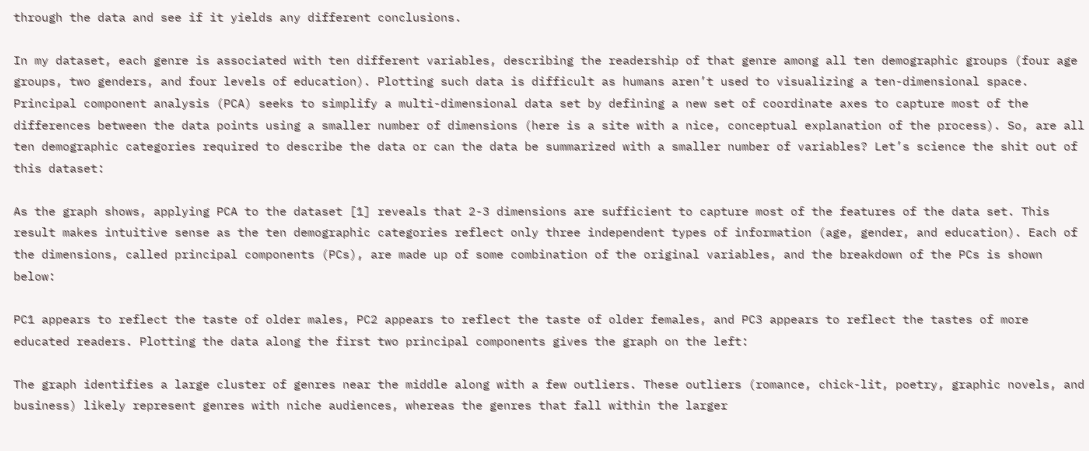through the data and see if it yields any different conclusions.

In my dataset, each genre is associated with ten different variables, describing the readership of that genre among all ten demographic groups (four age groups, two genders, and four levels of education). Plotting such data is difficult as humans aren’t used to visualizing a ten-dimensional space. Principal component analysis (PCA) seeks to simplify a multi-dimensional data set by defining a new set of coordinate axes to capture most of the differences between the data points using a smaller number of dimensions (here is a site with a nice, conceptual explanation of the process). So, are all ten demographic categories required to describe the data or can the data be summarized with a smaller number of variables? Let’s science the shit out of this dataset:

As the graph shows, applying PCA to the dataset [1] reveals that 2-3 dimensions are sufficient to capture most of the features of the data set. This result makes intuitive sense as the ten demographic categories reflect only three independent types of information (age, gender, and education). Each of the dimensions, called principal components (PCs), are made up of some combination of the original variables, and the breakdown of the PCs is shown below:

PC1 appears to reflect the taste of older males, PC2 appears to reflect the taste of older females, and PC3 appears to reflect the tastes of more educated readers. Plotting the data along the first two principal components gives the graph on the left:

The graph identifies a large cluster of genres near the middle along with a few outliers. These outliers (romance, chick-lit, poetry, graphic novels, and business) likely represent genres with niche audiences, whereas the genres that fall within the larger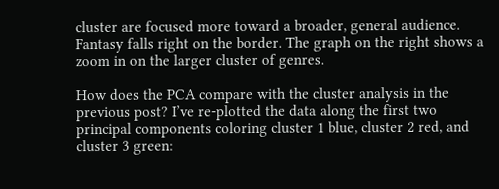cluster are focused more toward a broader, general audience. Fantasy falls right on the border. The graph on the right shows a zoom in on the larger cluster of genres.

How does the PCA compare with the cluster analysis in the previous post? I’ve re-plotted the data along the first two principal components coloring cluster 1 blue, cluster 2 red, and cluster 3 green: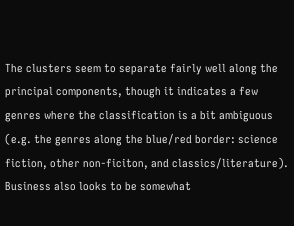The clusters seem to separate fairly well along the principal components, though it indicates a few genres where the classification is a bit ambiguous (e.g. the genres along the blue/red border: science fiction, other non-ficiton, and classics/literature). Business also looks to be somewhat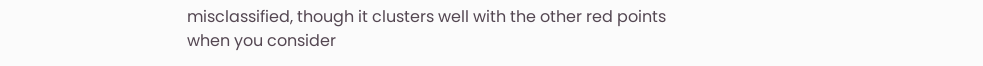misclassified, though it clusters well with the other red points when you consider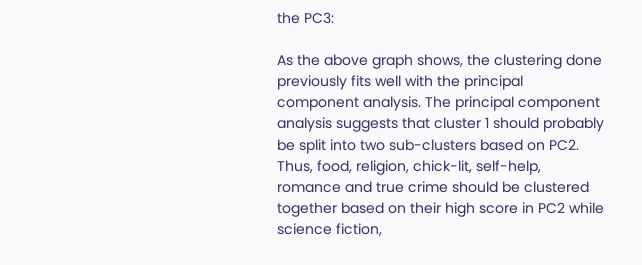the PC3:

As the above graph shows, the clustering done previously fits well with the principal component analysis. The principal component analysis suggests that cluster 1 should probably be split into two sub-clusters based on PC2. Thus, food, religion, chick-lit, self-help, romance and true crime should be clustered together based on their high score in PC2 while science fiction,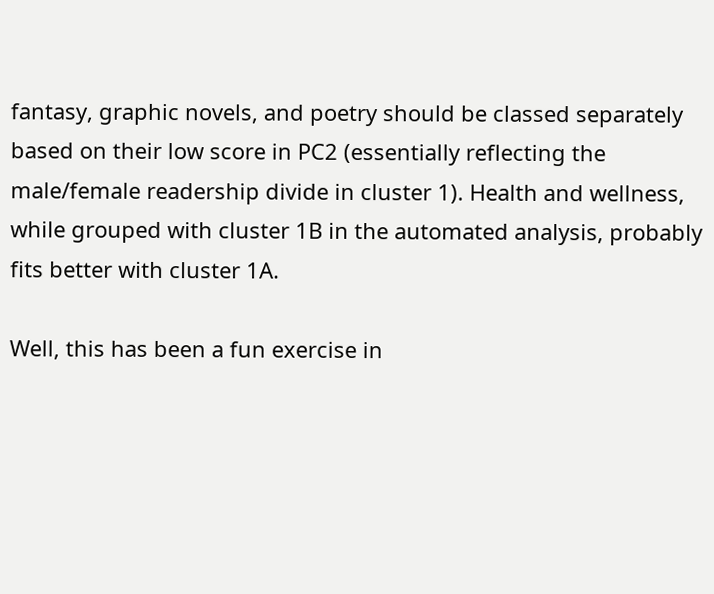fantasy, graphic novels, and poetry should be classed separately based on their low score in PC2 (essentially reflecting the male/female readership divide in cluster 1). Health and wellness, while grouped with cluster 1B in the automated analysis, probably fits better with cluster 1A.

Well, this has been a fun exercise in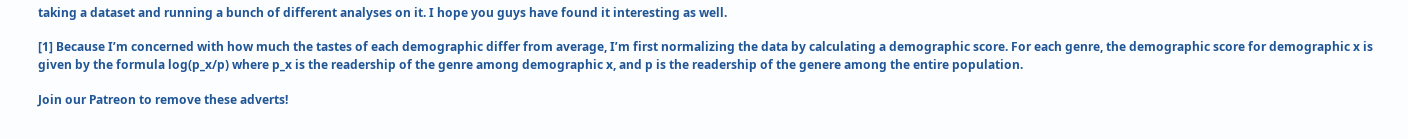taking a dataset and running a bunch of different analyses on it. I hope you guys have found it interesting as well.

[1] Because I’m concerned with how much the tastes of each demographic differ from average, I’m first normalizing the data by calculating a demographic score. For each genre, the demographic score for demographic x is given by the formula log(p_x/p) where p_x is the readership of the genre among demographic x, and p is the readership of the genere among the entire population.

Join our Patreon to remove these adverts!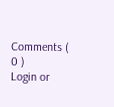Comments ( 0 )
Login or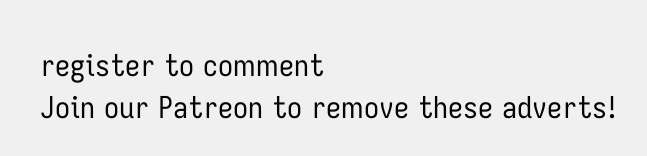register to comment
Join our Patreon to remove these adverts!